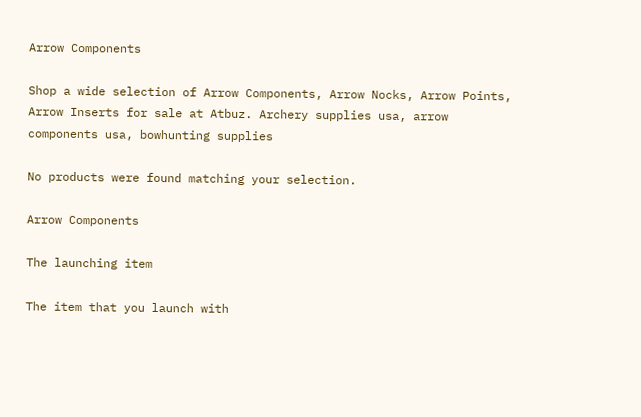Arrow Components

Shop a wide selection of Arrow Components, Arrow Nocks, Arrow Points, Arrow Inserts for sale at Atbuz. Archery supplies usa, arrow components usa, bowhunting supplies

No products were found matching your selection.

Arrow Components

The launching item

The item that you launch with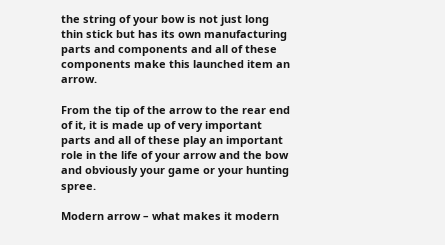the string of your bow is not just long thin stick but has its own manufacturing parts and components and all of these components make this launched item an arrow.

From the tip of the arrow to the rear end of it, it is made up of very important parts and all of these play an important role in the life of your arrow and the bow and obviously your game or your hunting spree.

Modern arrow – what makes it modern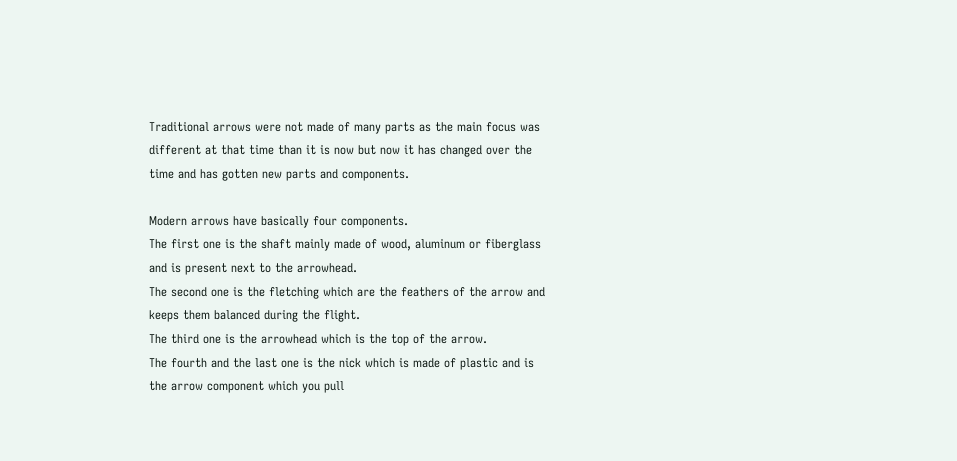Traditional arrows were not made of many parts as the main focus was different at that time than it is now but now it has changed over the time and has gotten new parts and components.

Modern arrows have basically four components.
The first one is the shaft mainly made of wood, aluminum or fiberglass and is present next to the arrowhead.
The second one is the fletching which are the feathers of the arrow and keeps them balanced during the flight.
The third one is the arrowhead which is the top of the arrow.
The fourth and the last one is the nick which is made of plastic and is the arrow component which you pull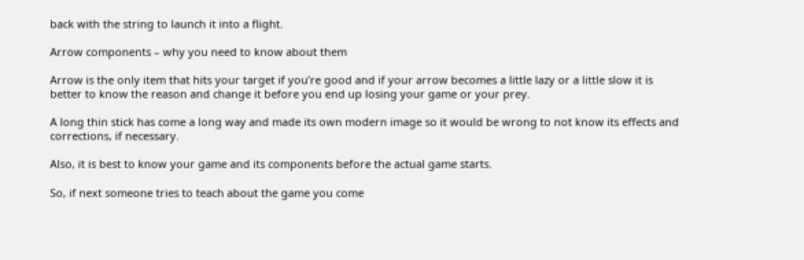back with the string to launch it into a flight.

Arrow components – why you need to know about them

Arrow is the only item that hits your target if you’re good and if your arrow becomes a little lazy or a little slow it is better to know the reason and change it before you end up losing your game or your prey.

A long thin stick has come a long way and made its own modern image so it would be wrong to not know its effects and corrections, if necessary.

Also, it is best to know your game and its components before the actual game starts.

So, if next someone tries to teach about the game you come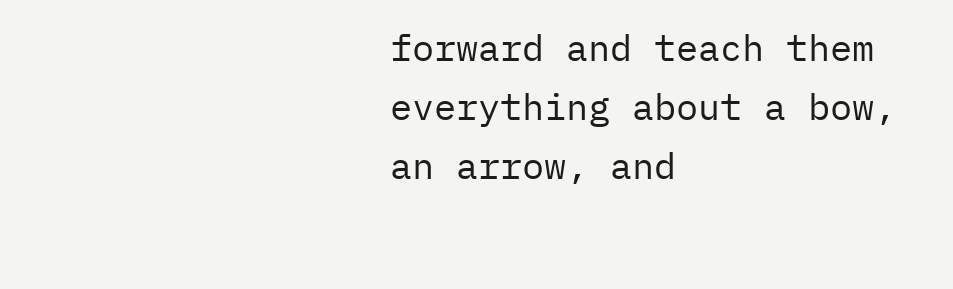forward and teach them everything about a bow, an arrow, and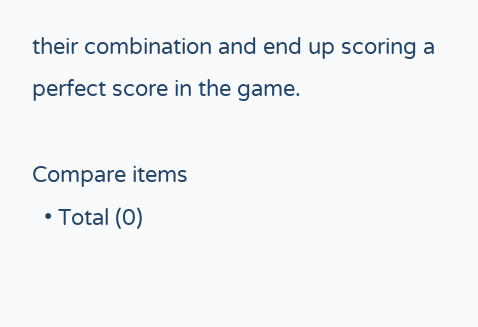their combination and end up scoring a perfect score in the game.

Compare items
  • Total (0)